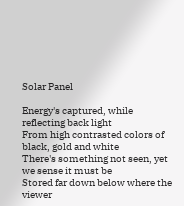Solar Panel

Energy's captured, while reflecting back light
From high contrasted colors of black, gold and white
There's something not seen, yet we sense it must be
Stored far down below where the viewer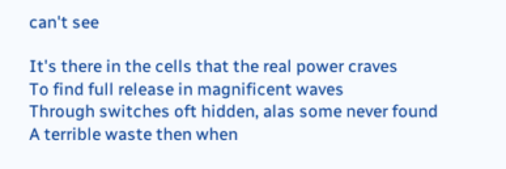can't see

It's there in the cells that the real power craves
To find full release in magnificent waves
Through switches oft hidden, alas some never found
A terrible waste then when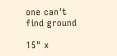one can't find ground

15" x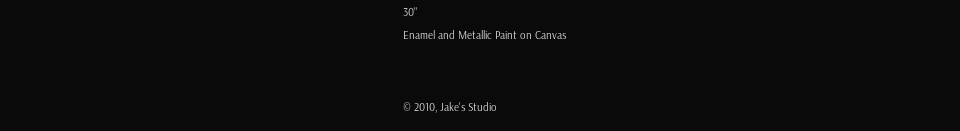30"
Enamel and Metallic Paint on Canvas


© 2010, Jake's Studio